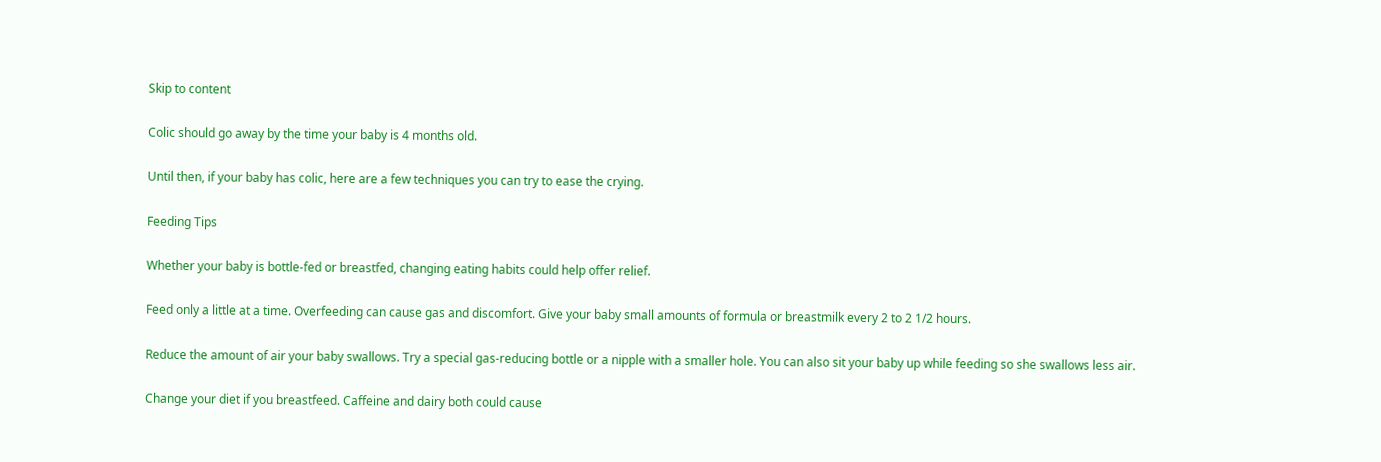Skip to content

Colic should go away by the time your baby is 4 months old.

Until then, if your baby has colic, here are a few techniques you can try to ease the crying.

Feeding Tips

Whether your baby is bottle-fed or breastfed, changing eating habits could help offer relief.

Feed only a little at a time. Overfeeding can cause gas and discomfort. Give your baby small amounts of formula or breastmilk every 2 to 2 1/2 hours.

Reduce the amount of air your baby swallows. Try a special gas-reducing bottle or a nipple with a smaller hole. You can also sit your baby up while feeding so she swallows less air.

Change your diet if you breastfeed. Caffeine and dairy both could cause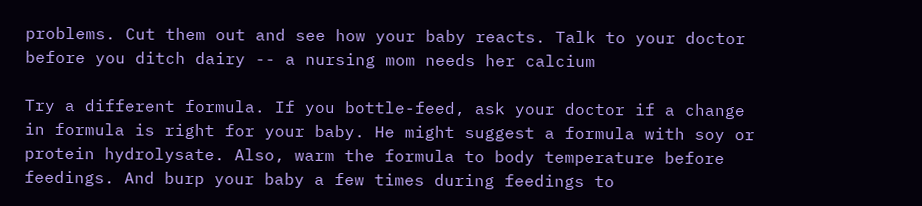problems. Cut them out and see how your baby reacts. Talk to your doctor before you ditch dairy -- a nursing mom needs her calcium

Try a different formula. If you bottle-feed, ask your doctor if a change in formula is right for your baby. He might suggest a formula with soy or protein hydrolysate. Also, warm the formula to body temperature before feedings. And burp your baby a few times during feedings to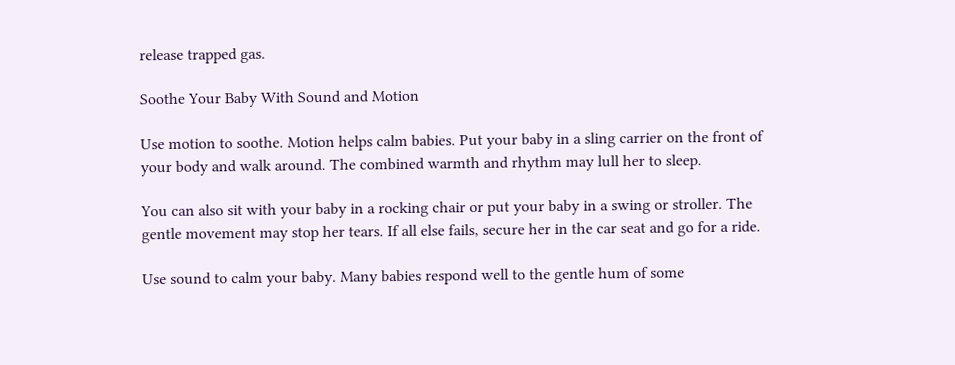release trapped gas.

Soothe Your Baby With Sound and Motion

Use motion to soothe. Motion helps calm babies. Put your baby in a sling carrier on the front of your body and walk around. The combined warmth and rhythm may lull her to sleep.

You can also sit with your baby in a rocking chair or put your baby in a swing or stroller. The gentle movement may stop her tears. If all else fails, secure her in the car seat and go for a ride.

Use sound to calm your baby. Many babies respond well to the gentle hum of some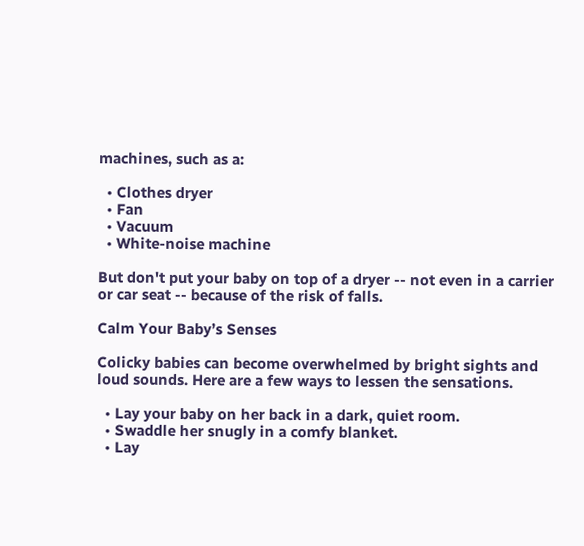machines, such as a:

  • Clothes dryer
  • Fan
  • Vacuum
  • White-noise machine

But don't put your baby on top of a dryer -- not even in a carrier or car seat -- because of the risk of falls.

Calm Your Baby’s Senses

Colicky babies can become overwhelmed by bright sights and loud sounds. Here are a few ways to lessen the sensations.

  • Lay your baby on her back in a dark, quiet room.
  • Swaddle her snugly in a comfy blanket.
  • Lay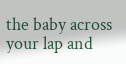the baby across your lap and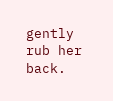gently rub her back.